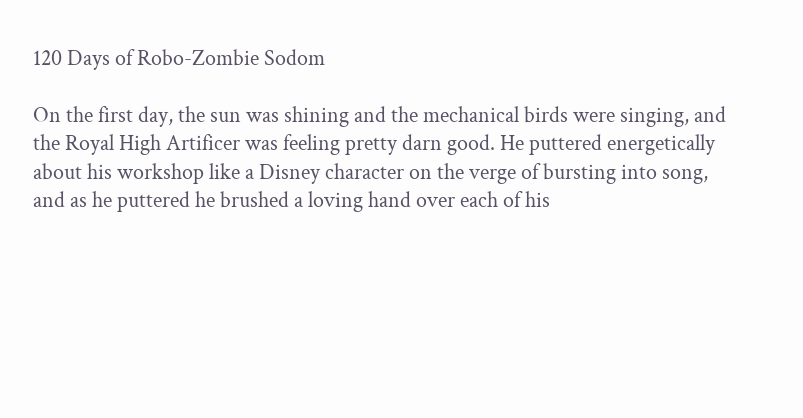120 Days of Robo-Zombie Sodom

On the first day, the sun was shining and the mechanical birds were singing, and the Royal High Artificer was feeling pretty darn good. He puttered energetically about his workshop like a Disney character on the verge of bursting into song, and as he puttered he brushed a loving hand over each of his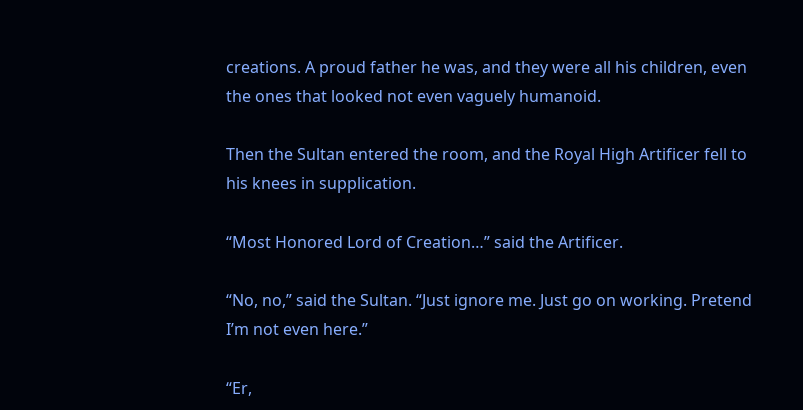creations. A proud father he was, and they were all his children, even the ones that looked not even vaguely humanoid.

Then the Sultan entered the room, and the Royal High Artificer fell to his knees in supplication.

“Most Honored Lord of Creation…” said the Artificer.

“No, no,” said the Sultan. “Just ignore me. Just go on working. Pretend I’m not even here.”

“Er,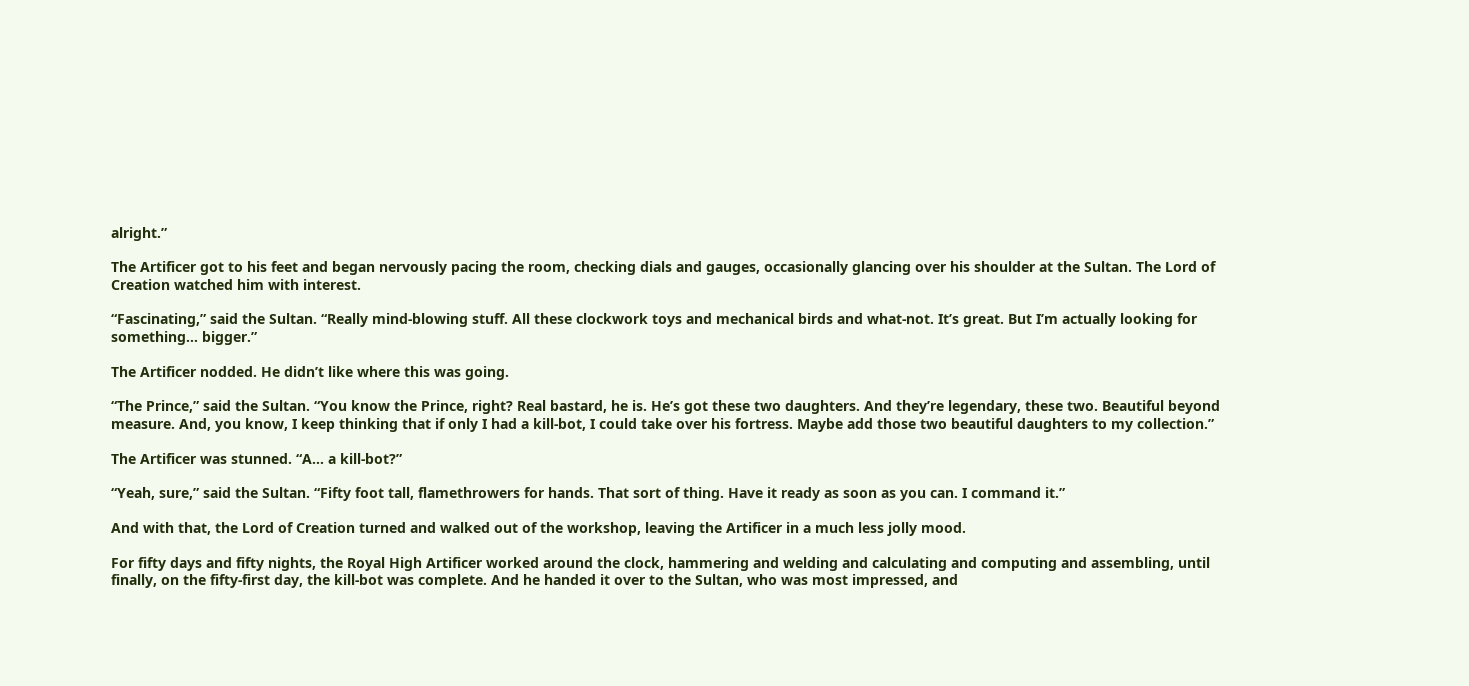alright.”

The Artificer got to his feet and began nervously pacing the room, checking dials and gauges, occasionally glancing over his shoulder at the Sultan. The Lord of Creation watched him with interest.

“Fascinating,” said the Sultan. “Really mind-blowing stuff. All these clockwork toys and mechanical birds and what-not. It’s great. But I’m actually looking for something… bigger.”

The Artificer nodded. He didn’t like where this was going.

“The Prince,” said the Sultan. “You know the Prince, right? Real bastard, he is. He’s got these two daughters. And they’re legendary, these two. Beautiful beyond measure. And, you know, I keep thinking that if only I had a kill-bot, I could take over his fortress. Maybe add those two beautiful daughters to my collection.”

The Artificer was stunned. “A… a kill-bot?”

“Yeah, sure,” said the Sultan. “Fifty foot tall, flamethrowers for hands. That sort of thing. Have it ready as soon as you can. I command it.”

And with that, the Lord of Creation turned and walked out of the workshop, leaving the Artificer in a much less jolly mood.

For fifty days and fifty nights, the Royal High Artificer worked around the clock, hammering and welding and calculating and computing and assembling, until finally, on the fifty-first day, the kill-bot was complete. And he handed it over to the Sultan, who was most impressed, and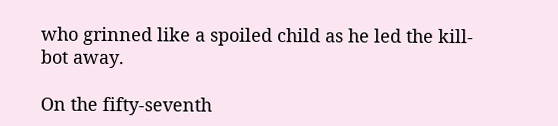who grinned like a spoiled child as he led the kill-bot away.

On the fifty-seventh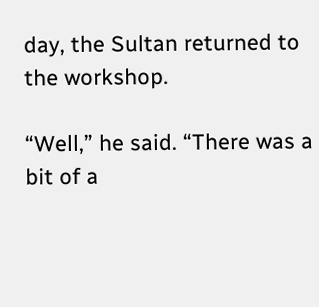day, the Sultan returned to the workshop.

“Well,” he said. “There was a bit of a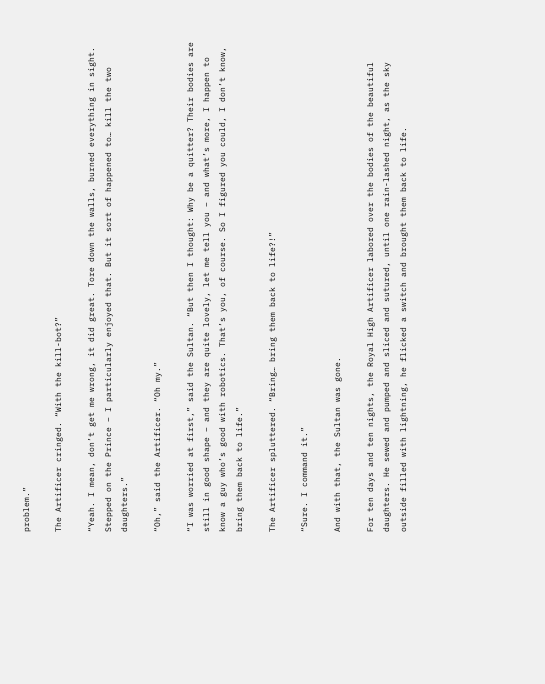problem.”

The Artificer cringed. “With the kill-bot?”

“Yeah. I mean, don’t get me wrong, it did great. Tore down the walls, burned everything in sight. Stepped on the Prince – I particularly enjoyed that. But it sort of happened to… kill the two daughters.”

“Oh,” said the Artificer. “Oh my.”

“I was worried at first,” said the Sultan. “But then I thought: Why be a quitter? Their bodies are still in good shape – and they are quite lovely, let me tell you – and what’s more, I happen to know a guy who’s good with robotics. That’s you, of course. So I figured you could, I don’t know, bring them back to life.”

The Artificer spluttered. “Bring… bring them back to life?!”

“Sure. I command it.”

And with that, the Sultan was gone.

For ten days and ten nights, the Royal High Artificer labored over the bodies of the beautiful daughters. He sewed and pumped and sliced and sutured, until one rain-lashed night, as the sky outside filled with lightning, he flicked a switch and brought them back to life.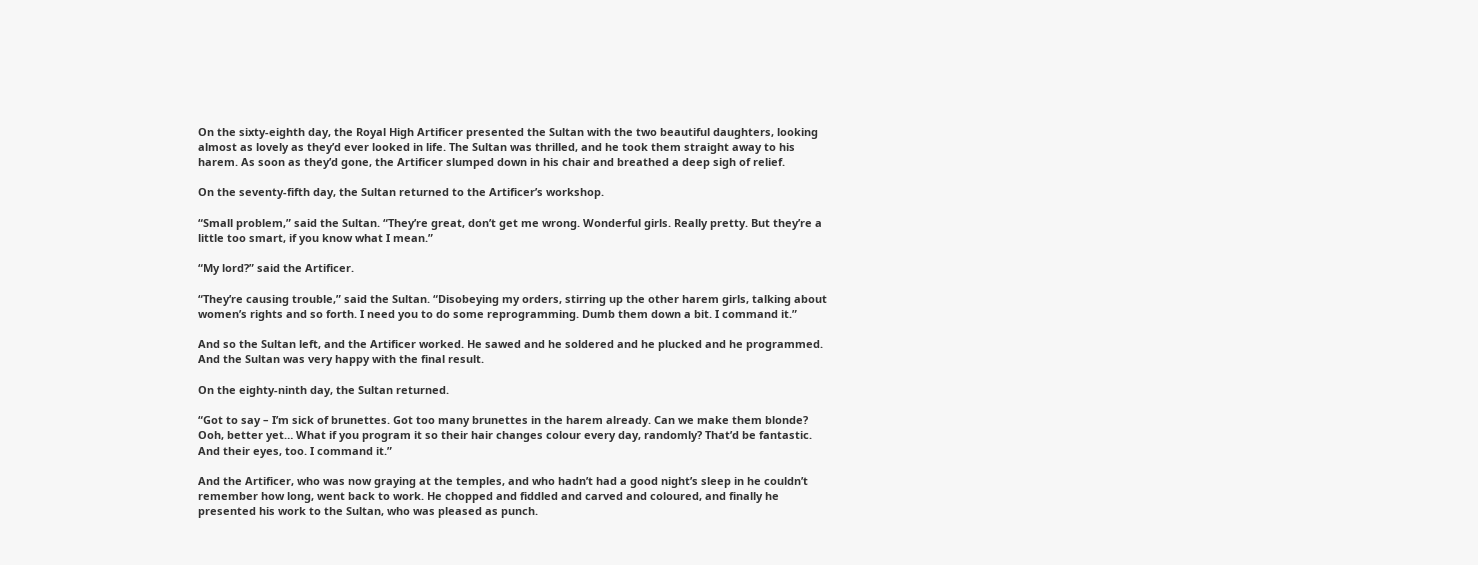On the sixty-eighth day, the Royal High Artificer presented the Sultan with the two beautiful daughters, looking almost as lovely as they’d ever looked in life. The Sultan was thrilled, and he took them straight away to his harem. As soon as they’d gone, the Artificer slumped down in his chair and breathed a deep sigh of relief.

On the seventy-fifth day, the Sultan returned to the Artificer’s workshop.

“Small problem,” said the Sultan. “They’re great, don’t get me wrong. Wonderful girls. Really pretty. But they’re a little too smart, if you know what I mean.”

“My lord?” said the Artificer.

“They’re causing trouble,” said the Sultan. “Disobeying my orders, stirring up the other harem girls, talking about women’s rights and so forth. I need you to do some reprogramming. Dumb them down a bit. I command it.”

And so the Sultan left, and the Artificer worked. He sawed and he soldered and he plucked and he programmed. And the Sultan was very happy with the final result.

On the eighty-ninth day, the Sultan returned.

“Got to say – I’m sick of brunettes. Got too many brunettes in the harem already. Can we make them blonde? Ooh, better yet… What if you program it so their hair changes colour every day, randomly? That’d be fantastic. And their eyes, too. I command it.”

And the Artificer, who was now graying at the temples, and who hadn’t had a good night’s sleep in he couldn’t remember how long, went back to work. He chopped and fiddled and carved and coloured, and finally he presented his work to the Sultan, who was pleased as punch.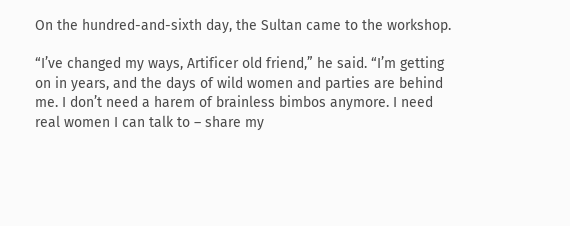On the hundred-and-sixth day, the Sultan came to the workshop.

“I’ve changed my ways, Artificer old friend,” he said. “I’m getting on in years, and the days of wild women and parties are behind me. I don’t need a harem of brainless bimbos anymore. I need real women I can talk to – share my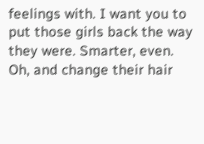feelings with. I want you to put those girls back the way they were. Smarter, even. Oh, and change their hair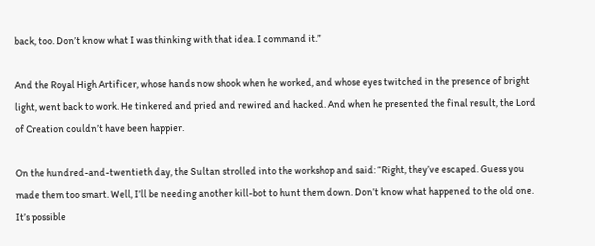back, too. Don’t know what I was thinking with that idea. I command it.”

And the Royal High Artificer, whose hands now shook when he worked, and whose eyes twitched in the presence of bright light, went back to work. He tinkered and pried and rewired and hacked. And when he presented the final result, the Lord of Creation couldn’t have been happier.

On the hundred-and-twentieth day, the Sultan strolled into the workshop and said: “Right, they’ve escaped. Guess you made them too smart. Well, I’ll be needing another kill-bot to hunt them down. Don’t know what happened to the old one. It’s possible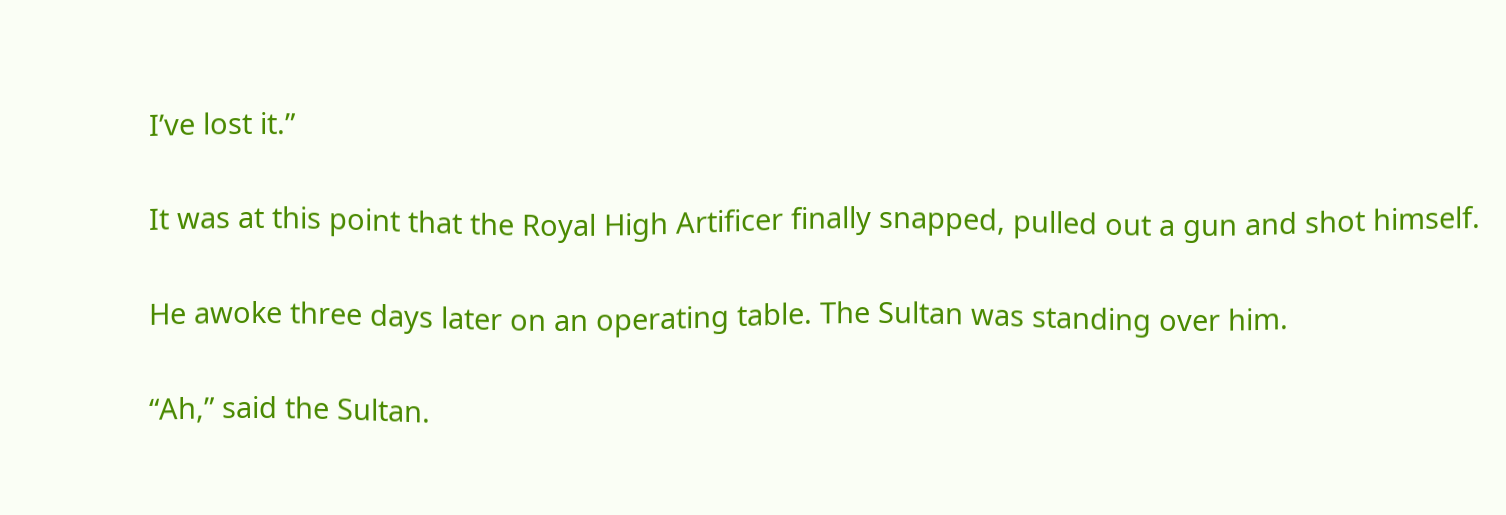I’ve lost it.”

It was at this point that the Royal High Artificer finally snapped, pulled out a gun and shot himself.

He awoke three days later on an operating table. The Sultan was standing over him.

“Ah,” said the Sultan.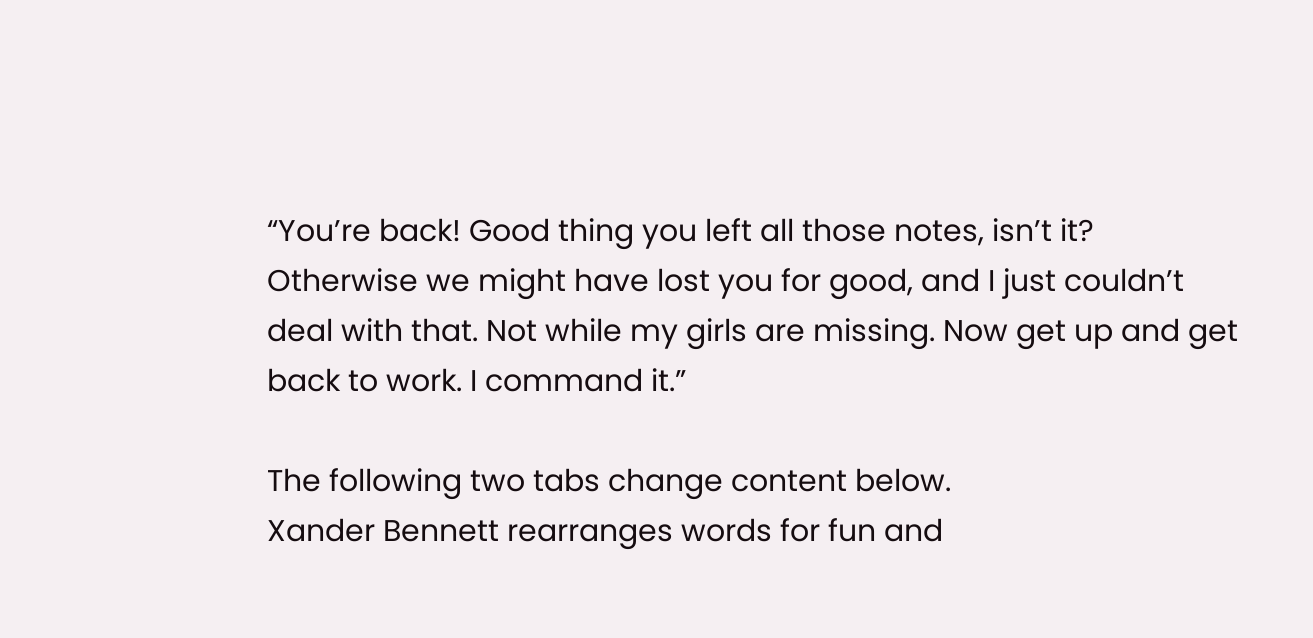“You’re back! Good thing you left all those notes, isn’t it? Otherwise we might have lost you for good, and I just couldn’t deal with that. Not while my girls are missing. Now get up and get back to work. I command it.”

The following two tabs change content below.
Xander Bennett rearranges words for fun and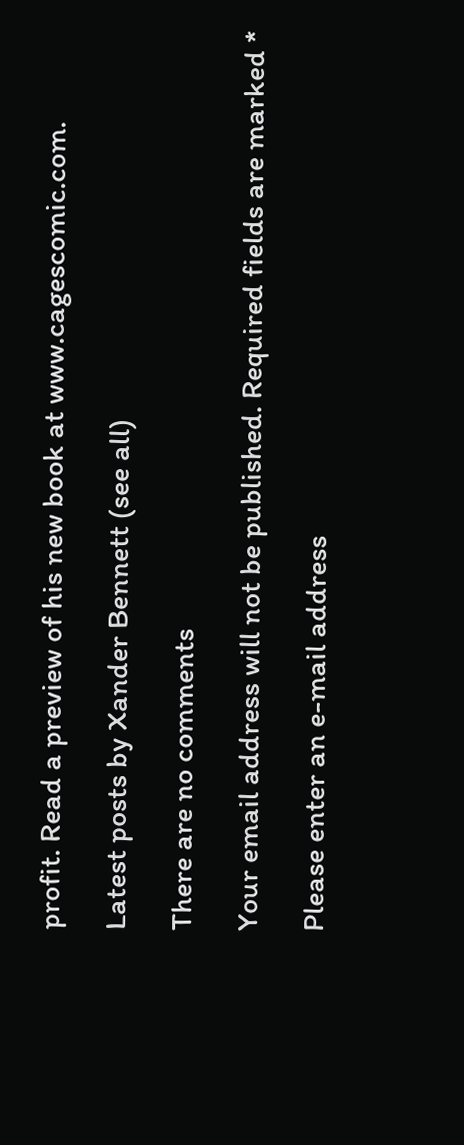profit. Read a preview of his new book at www.cagescomic.com.

Latest posts by Xander Bennett (see all)

There are no comments

Your email address will not be published. Required fields are marked *

Please enter an e-mail address